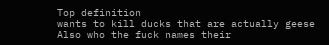Top definition
wants to kill ducks that are actually geese
Also who the fuck names their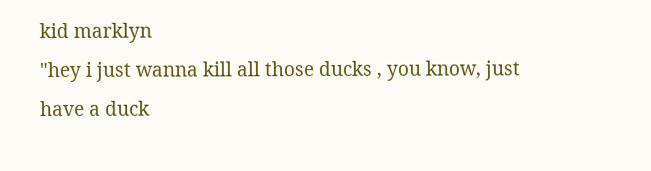kid marklyn
"hey i just wanna kill all those ducks , you know, just have a duck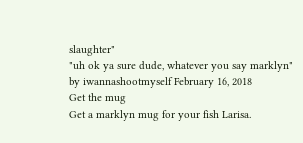slaughter"
"uh ok ya sure dude, whatever you say marklyn"
by iwannashootmyself February 16, 2018
Get the mug
Get a marklyn mug for your fish Larisa.